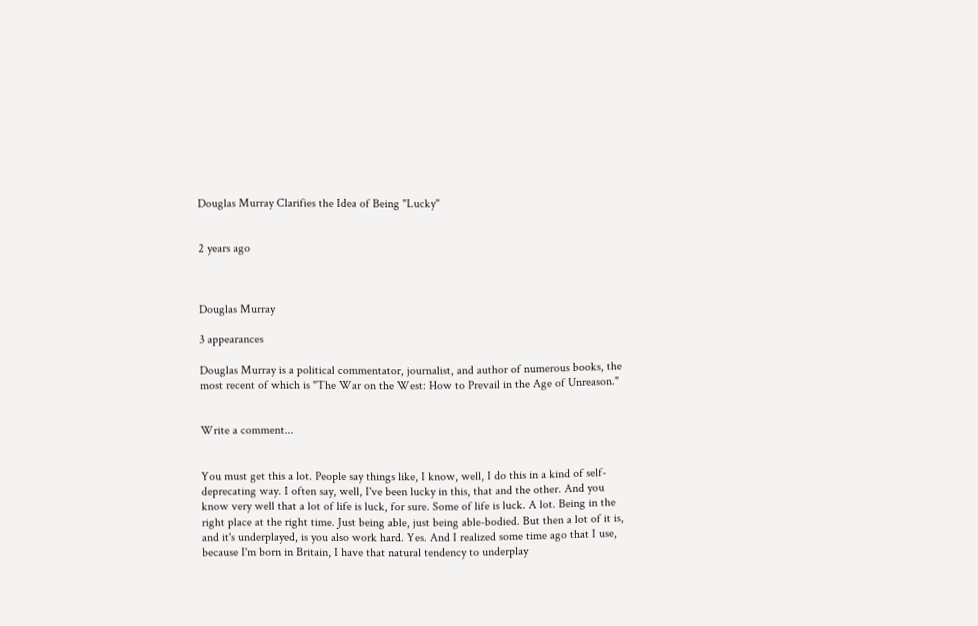Douglas Murray Clarifies the Idea of Being "Lucky"


2 years ago



Douglas Murray

3 appearances

Douglas Murray is a political commentator, journalist, and author of numerous books, the most recent of which is "The War on the West: How to Prevail in the Age of Unreason."


Write a comment...


You must get this a lot. People say things like, I know, well, I do this in a kind of self-deprecating way. I often say, well, I've been lucky in this, that and the other. And you know very well that a lot of life is luck, for sure. Some of life is luck. A lot. Being in the right place at the right time. Just being able, just being able-bodied. But then a lot of it is, and it's underplayed, is you also work hard. Yes. And I realized some time ago that I use, because I'm born in Britain, I have that natural tendency to underplay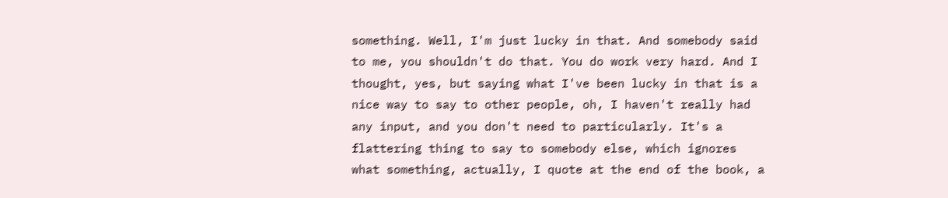something. Well, I'm just lucky in that. And somebody said to me, you shouldn't do that. You do work very hard. And I thought, yes, but saying what I've been lucky in that is a nice way to say to other people, oh, I haven't really had any input, and you don't need to particularly. It's a flattering thing to say to somebody else, which ignores what something, actually, I quote at the end of the book, a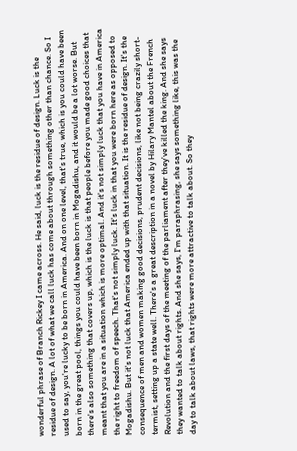wonderful phrase of Branch Rickey I came across. He said, luck is the residue of design. Luck is the residue of design. A lot of what we call luck has come about through something other than chance. So I used to say, you're lucky to be born in America. And on one level, that's true, which is you could have been born in the great pool, things you could have been born in Mogadishu, and it would be a lot worse. But there's also something that covers up, which is the luck is that people before you made good choices that meant that you are in a situation which is more optimal. And it's not simply luck that you have in America the right to freedom of speech. That's not simply luck. It's luck in that you were born here as opposed to Mogadishu. But it's not luck that America ended up with that situation. It is the residue of design. It's the consequence of men and women making good decisions, prudent decisions, like not being crazily short-termist, setting up a state well. There's a great description in a novel by Hilary Mantel about the French Revolution and the first days of the meeting of the parliament after they've killed the king. And she says they wanted to talk about rights. And she says, I'm paraphrasing, she says something like, this was the day to talk about laws, that rights were more attractive to talk about. So they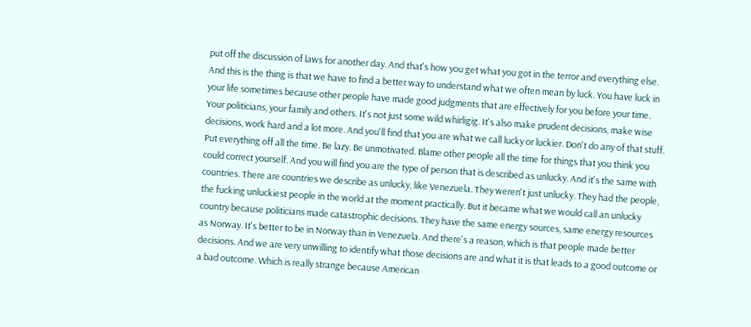put off the discussion of laws for another day. And that's how you get what you got in the terror and everything else. And this is the thing is that we have to find a better way to understand what we often mean by luck. You have luck in your life sometimes because other people have made good judgments that are effectively for you before your time. Your politicians, your family and others. It's not just some wild whirligig. It's also make prudent decisions, make wise decisions, work hard and a lot more. And you'll find that you are what we call lucky or luckier. Don't do any of that stuff. Put everything off all the time. Be lazy. Be unmotivated. Blame other people all the time for things that you think you could correct yourself. And you will find you are the type of person that is described as unlucky. And it's the same with countries. There are countries we describe as unlucky, like Venezuela. They weren't just unlucky. They had the people, the fucking unluckiest people in the world at the moment practically. But it became what we would call an unlucky country because politicians made catastrophic decisions. They have the same energy sources, same energy resources as Norway. It's better to be in Norway than in Venezuela. And there's a reason, which is that people made better decisions. And we are very unwilling to identify what those decisions are and what it is that leads to a good outcome or a bad outcome. Which is really strange because American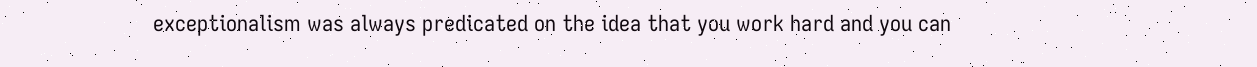exceptionalism was always predicated on the idea that you work hard and you can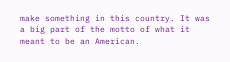make something in this country. It was a big part of the motto of what it meant to be an American.